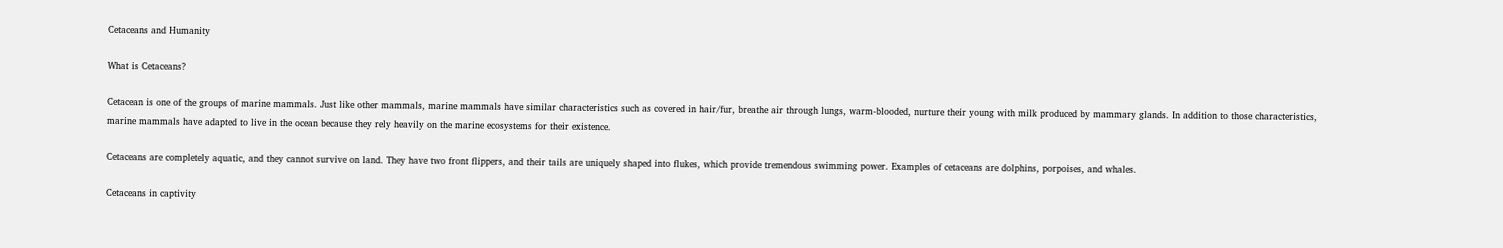Cetaceans and Humanity

What is Cetaceans?

Cetacean is one of the groups of marine mammals. Just like other mammals, marine mammals have similar characteristics such as covered in hair/fur, breathe air through lungs, warm-blooded, nurture their young with milk produced by mammary glands. In addition to those characteristics, marine mammals have adapted to live in the ocean because they rely heavily on the marine ecosystems for their existence.

Cetaceans are completely aquatic, and they cannot survive on land. They have two front flippers, and their tails are uniquely shaped into flukes, which provide tremendous swimming power. Examples of cetaceans are dolphins, porpoises, and whales.

Cetaceans in captivity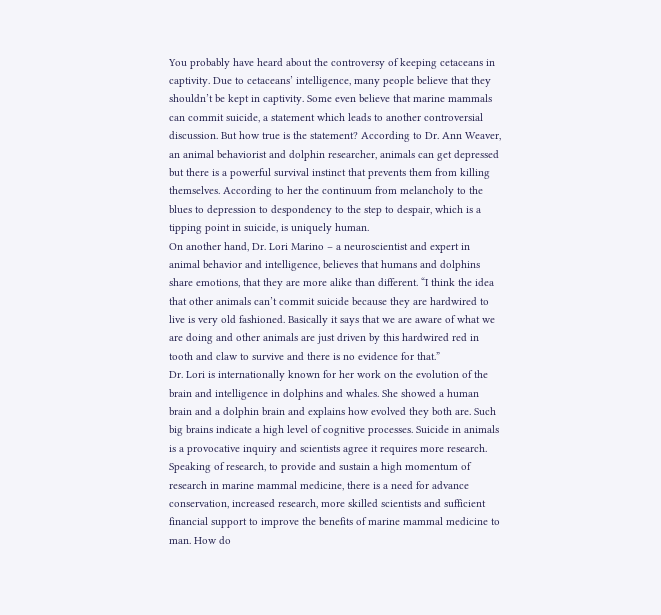You probably have heard about the controversy of keeping cetaceans in captivity. Due to cetaceans’ intelligence, many people believe that they shouldn’t be kept in captivity. Some even believe that marine mammals can commit suicide, a statement which leads to another controversial discussion. But how true is the statement? According to Dr. Ann Weaver, an animal behaviorist and dolphin researcher, animals can get depressed but there is a powerful survival instinct that prevents them from killing themselves. According to her the continuum from melancholy to the blues to depression to despondency to the step to despair, which is a tipping point in suicide, is uniquely human.
On another hand, Dr. Lori Marino – a neuroscientist and expert in animal behavior and intelligence, believes that humans and dolphins share emotions, that they are more alike than different. “I think the idea that other animals can’t commit suicide because they are hardwired to live is very old fashioned. Basically it says that we are aware of what we are doing and other animals are just driven by this hardwired red in tooth and claw to survive and there is no evidence for that.”
Dr. Lori is internationally known for her work on the evolution of the brain and intelligence in dolphins and whales. She showed a human brain and a dolphin brain and explains how evolved they both are. Such big brains indicate a high level of cognitive processes. Suicide in animals is a provocative inquiry and scientists agree it requires more research.
Speaking of research, to provide and sustain a high momentum of research in marine mammal medicine, there is a need for advance conservation, increased research, more skilled scientists and sufficient financial support to improve the benefits of marine mammal medicine to man. How do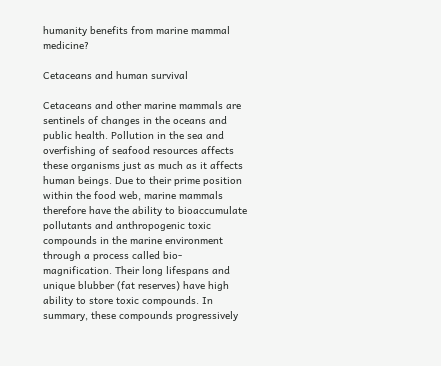humanity benefits from marine mammal medicine?

Cetaceans and human survival

Cetaceans and other marine mammals are sentinels of changes in the oceans and public health. Pollution in the sea and overfishing of seafood resources affects these organisms just as much as it affects human beings. Due to their prime position within the food web, marine mammals therefore have the ability to bioaccumulate pollutants and anthropogenic toxic compounds in the marine environment through a process called bio-magnification. Their long lifespans and unique blubber (fat reserves) have high ability to store toxic compounds. In summary, these compounds progressively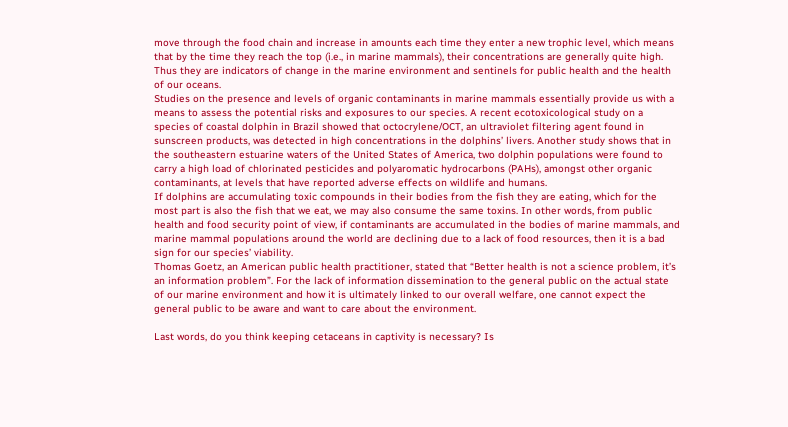move through the food chain and increase in amounts each time they enter a new trophic level, which means that by the time they reach the top (i.e., in marine mammals), their concentrations are generally quite high. Thus they are indicators of change in the marine environment and sentinels for public health and the health of our oceans.
Studies on the presence and levels of organic contaminants in marine mammals essentially provide us with a means to assess the potential risks and exposures to our species. A recent ecotoxicological study on a species of coastal dolphin in Brazil showed that octocrylene/OCT, an ultraviolet filtering agent found in sunscreen products, was detected in high concentrations in the dolphins’ livers. Another study shows that in the southeastern estuarine waters of the United States of America, two dolphin populations were found to carry a high load of chlorinated pesticides and polyaromatic hydrocarbons (PAHs), amongst other organic contaminants, at levels that have reported adverse effects on wildlife and humans.
If dolphins are accumulating toxic compounds in their bodies from the fish they are eating, which for the most part is also the fish that we eat, we may also consume the same toxins. In other words, from public health and food security point of view, if contaminants are accumulated in the bodies of marine mammals, and marine mammal populations around the world are declining due to a lack of food resources, then it is a bad sign for our species’ viability.
Thomas Goetz, an American public health practitioner, stated that “Better health is not a science problem, it’s an information problem”. For the lack of information dissemination to the general public on the actual state of our marine environment and how it is ultimately linked to our overall welfare, one cannot expect the general public to be aware and want to care about the environment.

Last words, do you think keeping cetaceans in captivity is necessary? Is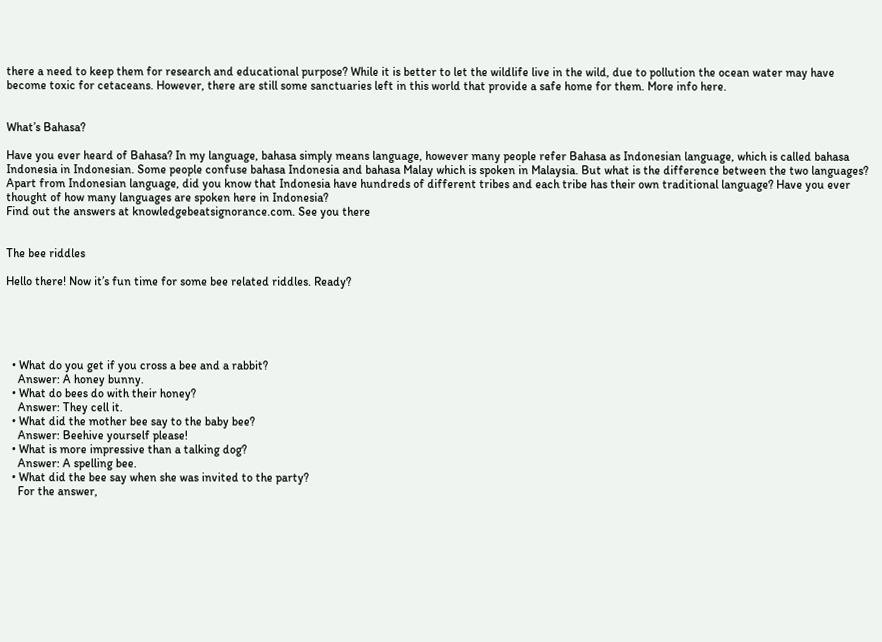there a need to keep them for research and educational purpose? While it is better to let the wildlife live in the wild, due to pollution the ocean water may have become toxic for cetaceans. However, there are still some sanctuaries left in this world that provide a safe home for them. More info here.


What’s Bahasa?

Have you ever heard of Bahasa? In my language, bahasa simply means language, however many people refer Bahasa as Indonesian language, which is called bahasa Indonesia in Indonesian. Some people confuse bahasa Indonesia and bahasa Malay which is spoken in Malaysia. But what is the difference between the two languages?
Apart from Indonesian language, did you know that Indonesia have hundreds of different tribes and each tribe has their own traditional language? Have you ever thought of how many languages are spoken here in Indonesia?
Find out the answers at knowledgebeatsignorance.com. See you there


The bee riddles

Hello there! Now it’s fun time for some bee related riddles. Ready?





  • What do you get if you cross a bee and a rabbit?
    Answer: A honey bunny.
  • What do bees do with their honey?
    Answer: They cell it.
  • What did the mother bee say to the baby bee?
    Answer: Beehive yourself please!
  • What is more impressive than a talking dog?
    Answer: A spelling bee.
  • What did the bee say when she was invited to the party?
    For the answer,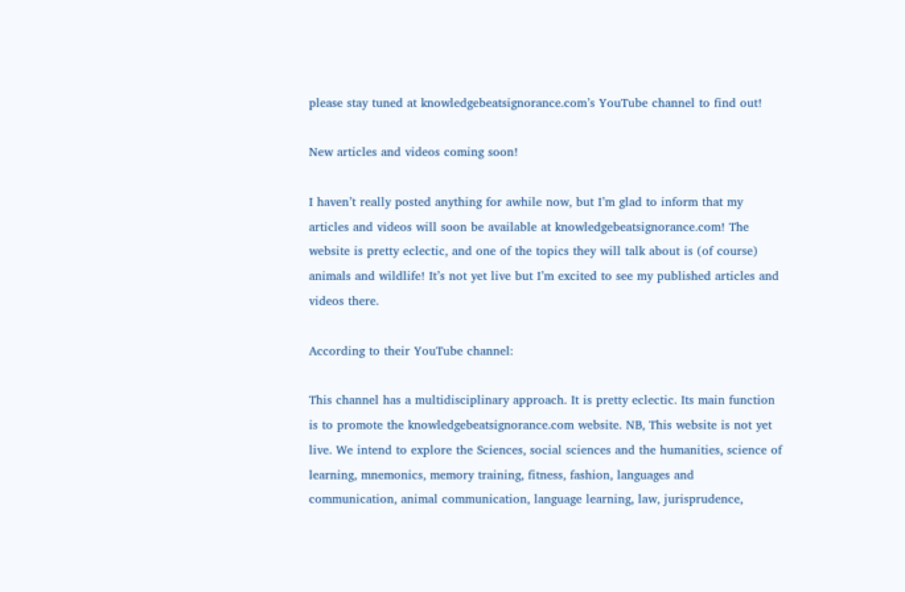please stay tuned at knowledgebeatsignorance.com’s YouTube channel to find out!

New articles and videos coming soon!

I haven’t really posted anything for awhile now, but I’m glad to inform that my articles and videos will soon be available at knowledgebeatsignorance.com! The website is pretty eclectic, and one of the topics they will talk about is (of course) animals and wildlife! It’s not yet live but I’m excited to see my published articles and videos there.

According to their YouTube channel:

This channel has a multidisciplinary approach. It is pretty eclectic. Its main function is to promote the knowledgebeatsignorance.com website. NB, This website is not yet live. We intend to explore the Sciences, social sciences and the humanities, science of learning, mnemonics, memory training, fitness, fashion, languages and communication, animal communication, language learning, law, jurisprudence,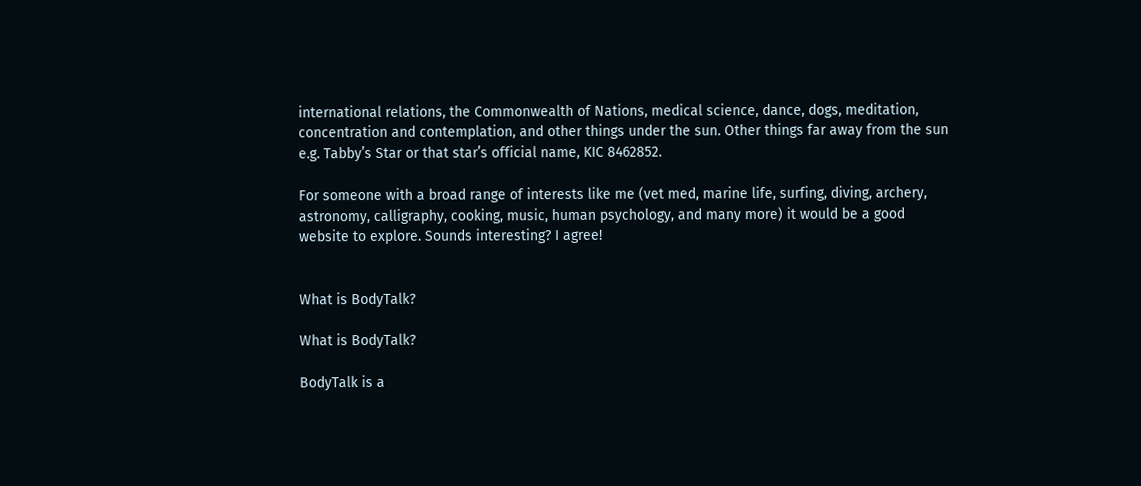international relations, the Commonwealth of Nations, medical science, dance, dogs, meditation, concentration and contemplation, and other things under the sun. Other things far away from the sun e.g. Tabby’s Star or that star’s official name, KIC 8462852.

For someone with a broad range of interests like me (vet med, marine life, surfing, diving, archery, astronomy, calligraphy, cooking, music, human psychology, and many more) it would be a good website to explore. Sounds interesting? I agree!


What is BodyTalk?

What is BodyTalk?

BodyTalk is a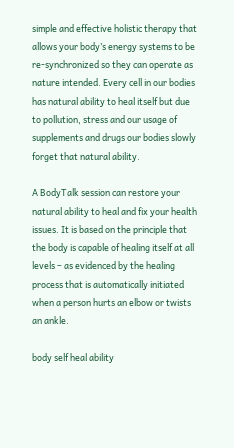simple and effective holistic therapy that allows your body’s energy systems to be re-synchronized so they can operate as nature intended. Every cell in our bodies has natural ability to heal itself but due to pollution, stress and our usage of supplements and drugs our bodies slowly forget that natural ability.

A BodyTalk session can restore your natural ability to heal and fix your health issues. It is based on the principle that the body is capable of healing itself at all levels – as evidenced by the healing process that is automatically initiated when a person hurts an elbow or twists an ankle.

body self heal ability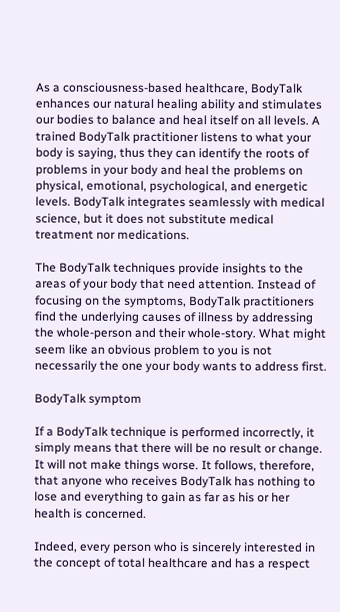As a consciousness-based healthcare, BodyTalk enhances our natural healing ability and stimulates our bodies to balance and heal itself on all levels. A trained BodyTalk practitioner listens to what your body is saying, thus they can identify the roots of problems in your body and heal the problems on physical, emotional, psychological, and energetic levels. BodyTalk integrates seamlessly with medical science, but it does not substitute medical treatment nor medications.

The BodyTalk techniques provide insights to the areas of your body that need attention. Instead of focusing on the symptoms, BodyTalk practitioners find the underlying causes of illness by addressing the whole-person and their whole-story. What might seem like an obvious problem to you is not necessarily the one your body wants to address first.

BodyTalk symptom

If a BodyTalk technique is performed incorrectly, it simply means that there will be no result or change. It will not make things worse. It follows, therefore, that anyone who receives BodyTalk has nothing to lose and everything to gain as far as his or her health is concerned.

Indeed, every person who is sincerely interested in the concept of total healthcare and has a respect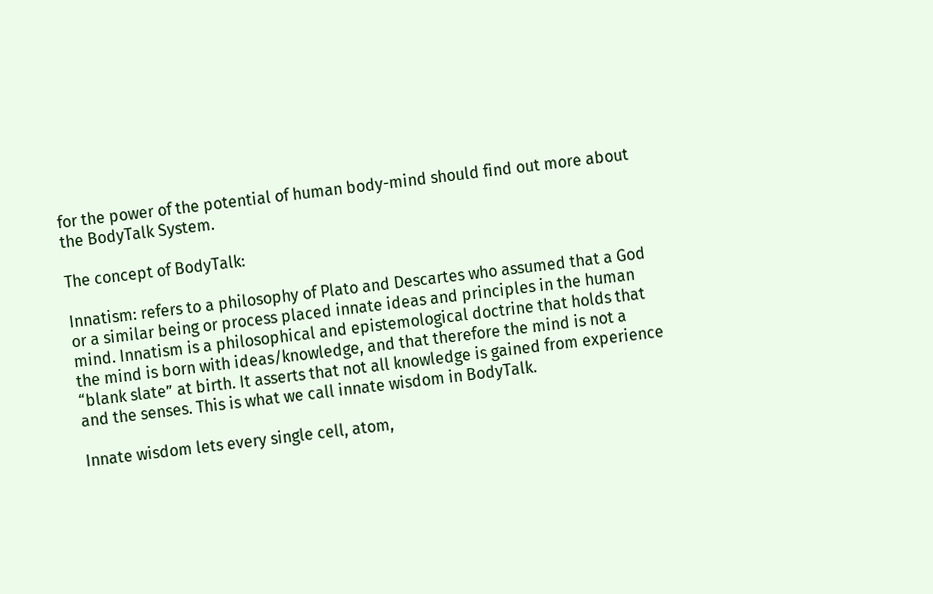for the power of the potential of human body-mind should find out more about the BodyTalk System.

The concept of BodyTalk:

Innatism: refers to a philosophy of Plato and Descartes who assumed that a God or a similar being or process placed innate ideas and principles in the human mind. Innatism is a philosophical and epistemological doctrine that holds that the mind is born with ideas/knowledge, and that therefore the mind is not a “blank slate” at birth. It asserts that not all knowledge is gained from experience and the senses. This is what we call innate wisdom in BodyTalk.

Innate wisdom lets every single cell, atom,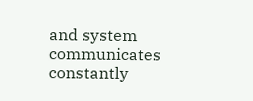and system communicates constantly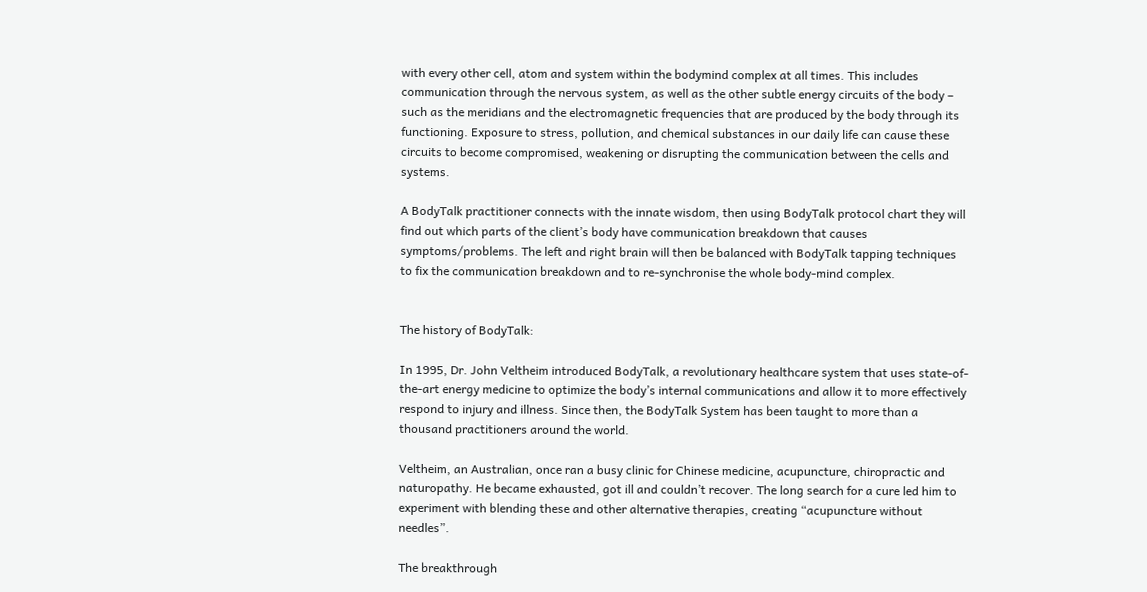with every other cell, atom and system within the bodymind complex at all times. This includes communication through the nervous system, as well as the other subtle energy circuits of the body – such as the meridians and the electromagnetic frequencies that are produced by the body through its functioning. Exposure to stress, pollution, and chemical substances in our daily life can cause these circuits to become compromised, weakening or disrupting the communication between the cells and systems.

A BodyTalk practitioner connects with the innate wisdom, then using BodyTalk protocol chart they will find out which parts of the client’s body have communication breakdown that causes symptoms/problems. The left and right brain will then be balanced with BodyTalk tapping techniques to fix the communication breakdown and to re-synchronise the whole body-mind complex.


The history of BodyTalk:

In 1995, Dr. John Veltheim introduced BodyTalk, a revolutionary healthcare system that uses state-of-the-art energy medicine to optimize the body’s internal communications and allow it to more effectively respond to injury and illness. Since then, the BodyTalk System has been taught to more than a thousand practitioners around the world.

Veltheim, an Australian, once ran a busy clinic for Chinese medicine, acupuncture, chiropractic and naturopathy. He became exhausted, got ill and couldn’t recover. The long search for a cure led him to experiment with blending these and other alternative therapies, creating “acupuncture without needles”.

The breakthrough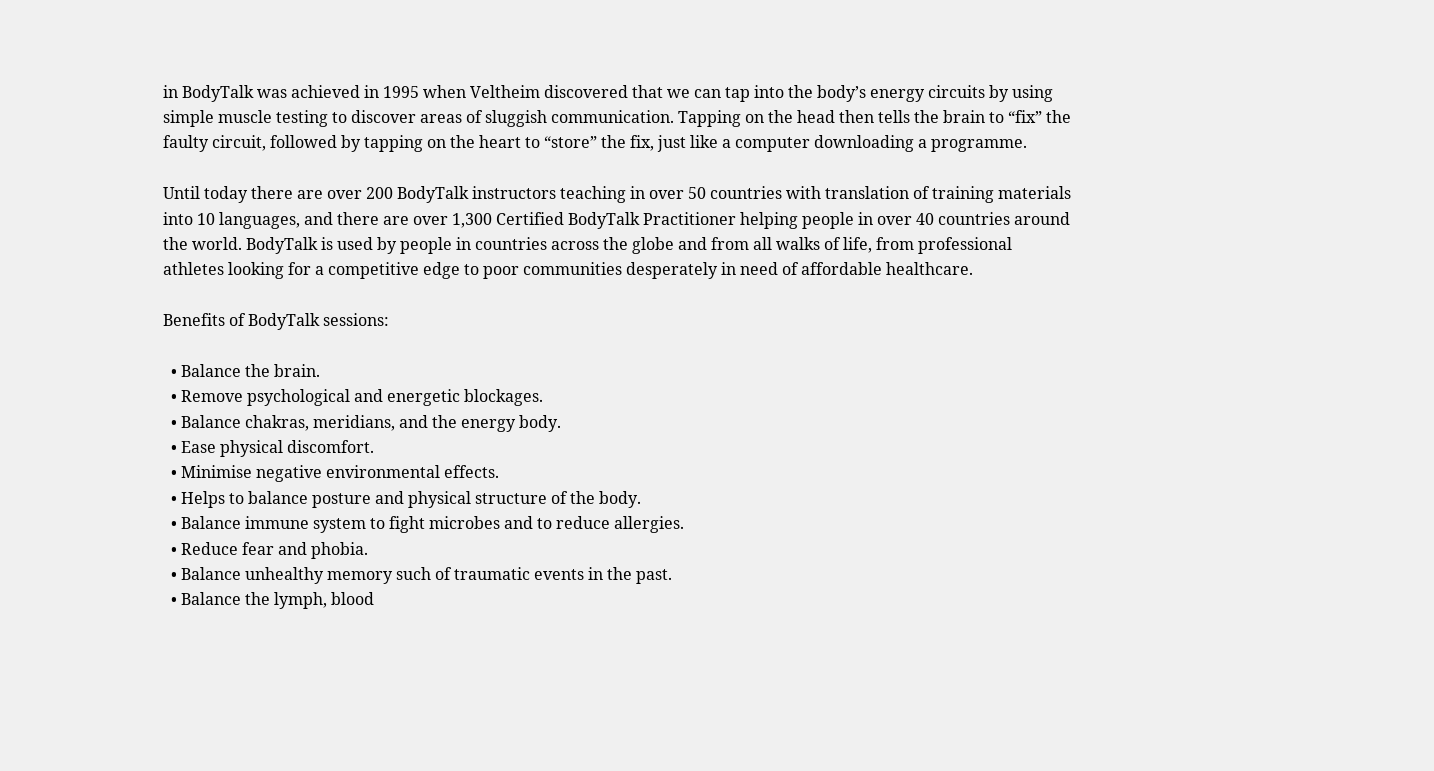in BodyTalk was achieved in 1995 when Veltheim discovered that we can tap into the body’s energy circuits by using simple muscle testing to discover areas of sluggish communication. Tapping on the head then tells the brain to “fix” the faulty circuit, followed by tapping on the heart to “store” the fix, just like a computer downloading a programme.

Until today there are over 200 BodyTalk instructors teaching in over 50 countries with translation of training materials into 10 languages, and there are over 1,300 Certified BodyTalk Practitioner helping people in over 40 countries around the world. BodyTalk is used by people in countries across the globe and from all walks of life, from professional athletes looking for a competitive edge to poor communities desperately in need of affordable healthcare.

Benefits of BodyTalk sessions:

  • Balance the brain.
  • Remove psychological and energetic blockages.
  • Balance chakras, meridians, and the energy body.
  • Ease physical discomfort.
  • Minimise negative environmental effects.
  • Helps to balance posture and physical structure of the body.
  • Balance immune system to fight microbes and to reduce allergies.
  • Reduce fear and phobia.
  • Balance unhealthy memory such of traumatic events in the past.
  • Balance the lymph, blood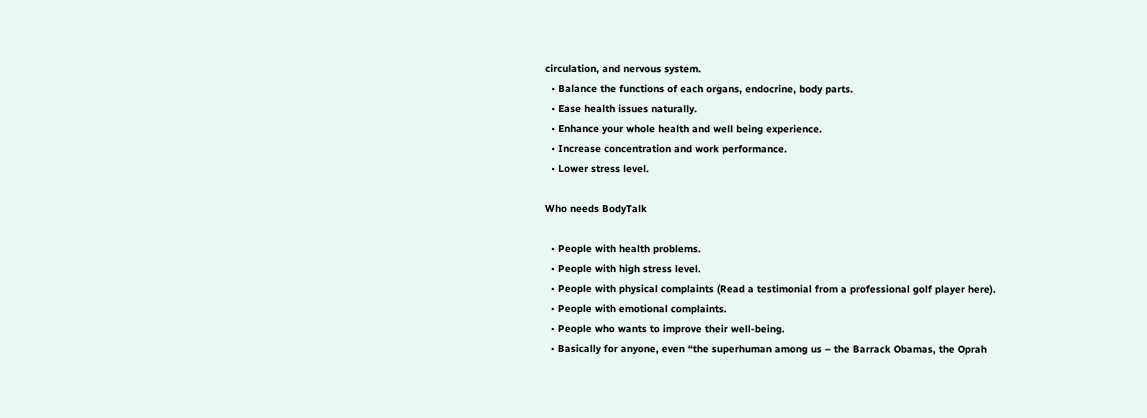circulation, and nervous system.
  • Balance the functions of each organs, endocrine, body parts.
  • Ease health issues naturally.
  • Enhance your whole health and well being experience.
  • Increase concentration and work performance.
  • Lower stress level.

Who needs BodyTalk

  • People with health problems.
  • People with high stress level.
  • People with physical complaints (Read a testimonial from a professional golf player here).
  • People with emotional complaints.
  • People who wants to improve their well-being.
  • Basically for anyone, even “the superhuman among us – the Barrack Obamas, the Oprah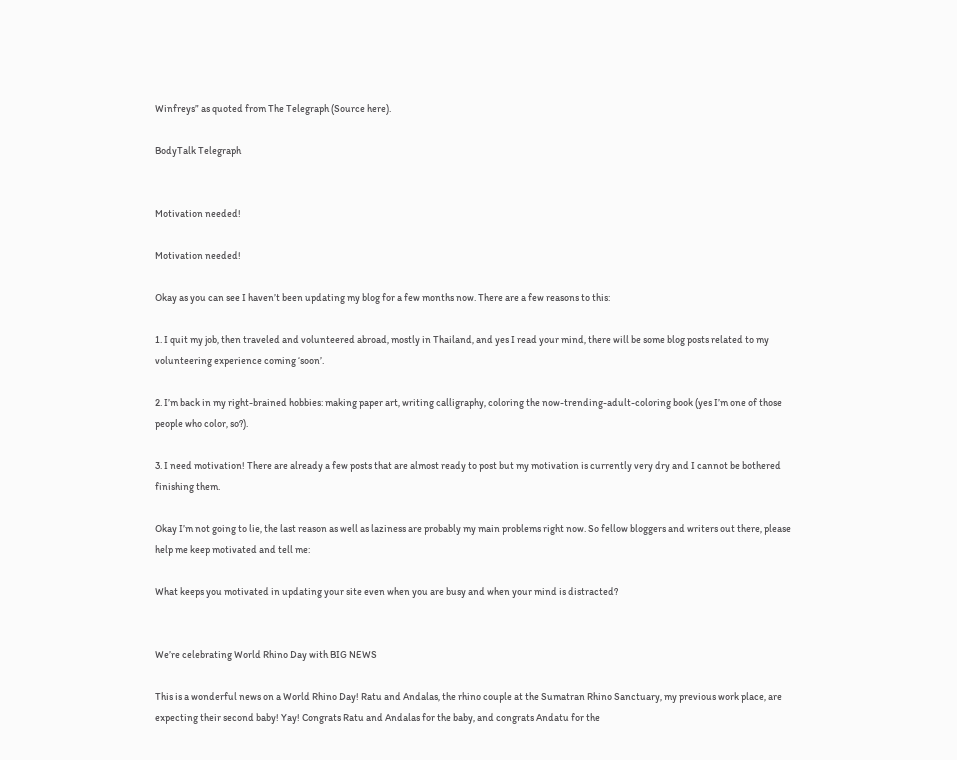Winfreys” as quoted from The Telegraph (Source here).

BodyTalk Telegraph


Motivation needed!

Motivation needed!

Okay as you can see I haven’t been updating my blog for a few months now. There are a few reasons to this:

1. I quit my job, then traveled and volunteered abroad, mostly in Thailand, and yes I read your mind, there will be some blog posts related to my volunteering experience coming ‘soon’.

2. I’m back in my right-brained hobbies: making paper art, writing calligraphy, coloring the now-trending-adult-coloring book (yes I’m one of those people who color, so?).

3. I need motivation! There are already a few posts that are almost ready to post but my motivation is currently very dry and I cannot be bothered finishing them.

Okay I’m not going to lie, the last reason as well as laziness are probably my main problems right now. So fellow bloggers and writers out there, please help me keep motivated and tell me:

What keeps you motivated in updating your site even when you are busy and when your mind is distracted?


We’re celebrating World Rhino Day with BIG NEWS

This is a wonderful news on a World Rhino Day! Ratu and Andalas, the rhino couple at the Sumatran Rhino Sanctuary, my previous work place, are expecting their second baby! Yay! Congrats Ratu and Andalas for the baby, and congrats Andatu for the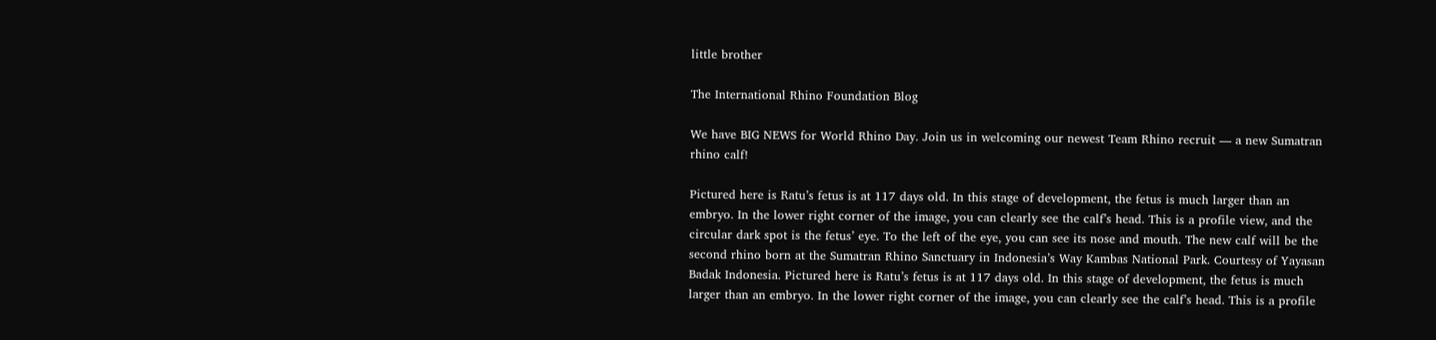little brother

The International Rhino Foundation Blog

We have BIG NEWS for World Rhino Day. Join us in welcoming our newest Team Rhino recruit — a new Sumatran rhino calf!

Pictured here is Ratu’s fetus is at 117 days old. In this stage of development, the fetus is much larger than an embryo. In the lower right corner of the image, you can clearly see the calf’s head. This is a profile view, and the circular dark spot is the fetus’ eye. To the left of the eye, you can see its nose and mouth. The new calf will be the second rhino born at the Sumatran Rhino Sanctuary in Indonesia’s Way Kambas National Park. Courtesy of Yayasan Badak Indonesia. Pictured here is Ratu’s fetus is at 117 days old. In this stage of development, the fetus is much larger than an embryo. In the lower right corner of the image, you can clearly see the calf’s head. This is a profile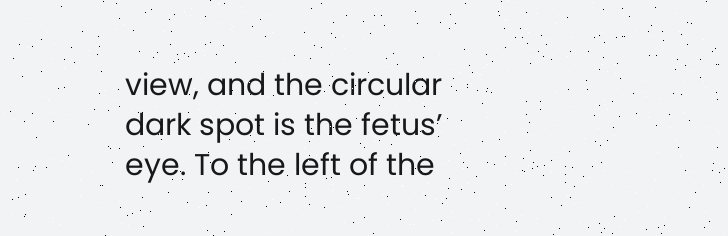view, and the circular dark spot is the fetus’ eye. To the left of the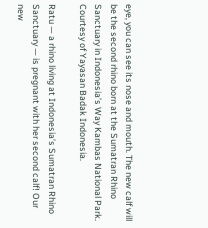eye, you can see its nose and mouth. The new calf will be the second rhino born at the Sumatran Rhino Sanctuary in Indonesia’s Way Kambas National Park. Courtesy of Yayasan Badak Indonesia.

Ratu — a rhino living at Indonesia’s Sumatran Rhino Sanctuary — is pregnant with her second calf! Our new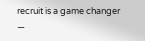recruit is a game changer —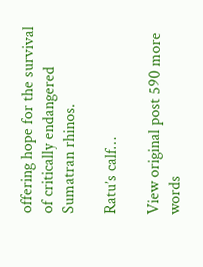offering hope for the survival of critically endangered Sumatran rhinos.

Ratu’s calf…

View original post 590 more words